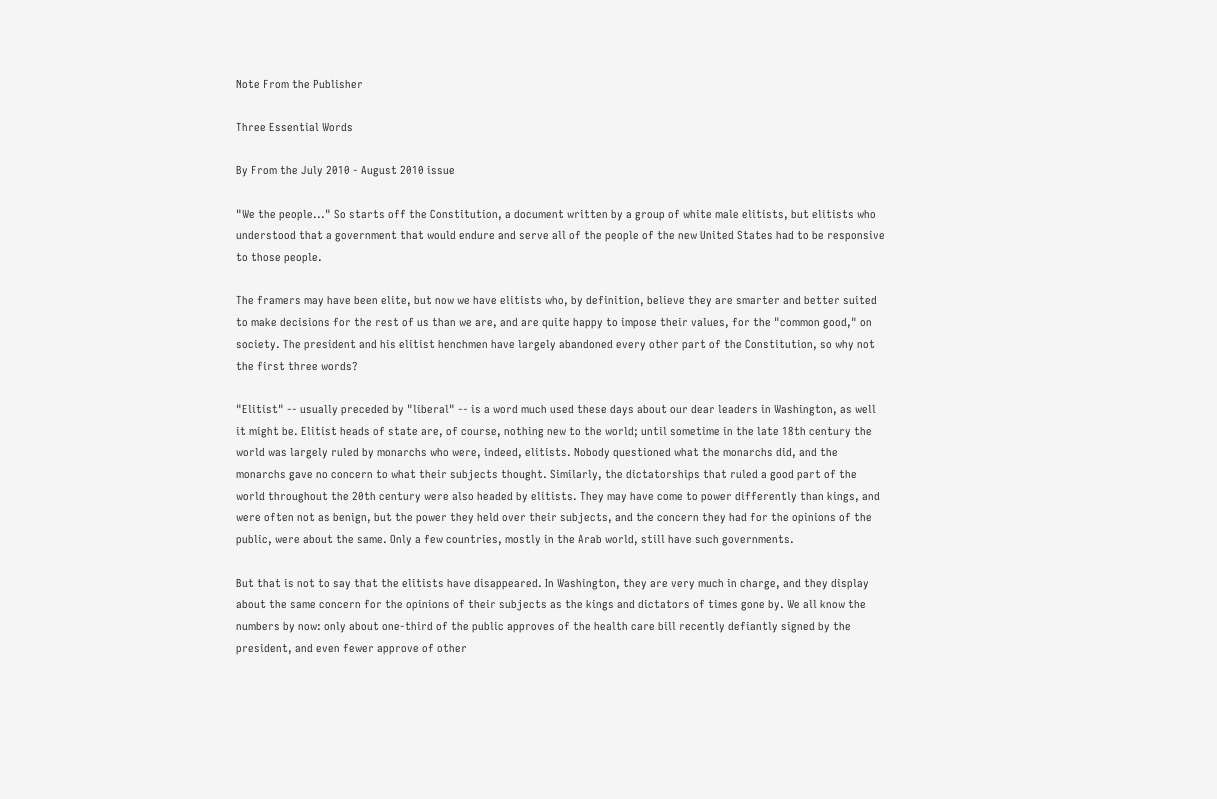Note From the Publisher

Three Essential Words

By From the July 2010 - August 2010 issue

"We the people..." So starts off the Constitution, a document written by a group of white male elitists, but elitists who understood that a government that would endure and serve all of the people of the new United States had to be responsive to those people.

The framers may have been elite, but now we have elitists who, by definition, believe they are smarter and better suited to make decisions for the rest of us than we are, and are quite happy to impose their values, for the "common good," on society. The president and his elitist henchmen have largely abandoned every other part of the Constitution, so why not the first three words?

"Elitist" -- usually preceded by "liberal" -- is a word much used these days about our dear leaders in Washington, as well it might be. Elitist heads of state are, of course, nothing new to the world; until sometime in the late 18th century the world was largely ruled by monarchs who were, indeed, elitists. Nobody questioned what the monarchs did, and the monarchs gave no concern to what their subjects thought. Similarly, the dictatorships that ruled a good part of the world throughout the 20th century were also headed by elitists. They may have come to power differently than kings, and were often not as benign, but the power they held over their subjects, and the concern they had for the opinions of the public, were about the same. Only a few countries, mostly in the Arab world, still have such governments.

But that is not to say that the elitists have disappeared. In Washington, they are very much in charge, and they display about the same concern for the opinions of their subjects as the kings and dictators of times gone by. We all know the numbers by now: only about one-third of the public approves of the health care bill recently defiantly signed by the president, and even fewer approve of other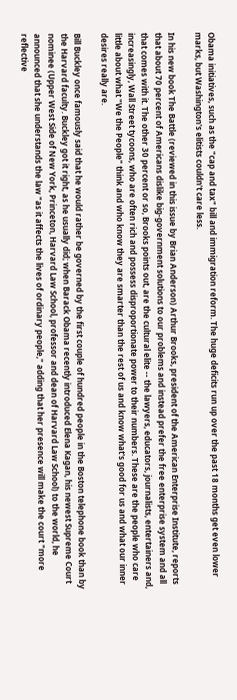Obama initiatives, such as the "cap and tax" bill and immigration reform. The huge deficits run up over the past 18 months get even lower marks, but Washington's elitists couldn't care less.

In his new book The Battle (reviewed in this issue by Brian Anderson) Arthur Brooks, president of the American Enterprise Institute, reports that about 70 percent of Americans dislike big-government solutions to our problems and instead prefer the free enterprise system and all that comes with it. The other 30 percent or so, Brooks points out, are the cultural elite -- the lawyers, educators, journalists, entertainers and, increasingly, Wall Street tycoons, who are often rich and possess disproportionate power to their numbers. These are the people who care little about what "We the People" think and who know they are smarter than the rest of us and know what's good for us and what our inner desires really are.

Bill Buckley once famously said that he would rather be governed by the first couple of hundred people in the Boston telephone book than by the Harvard faculty. Buckley got it right, as he usually did; when Barack Obama recently introduced Elena Kagan, his newest Supreme Court nominee (Upper West Side of New York, Princeton, Harvard Law School, professor and dean of Harvard Law School) to the world, he announced that she understands the law "as it affects the lives of ordinary people," adding that her presence will make the court "more reflective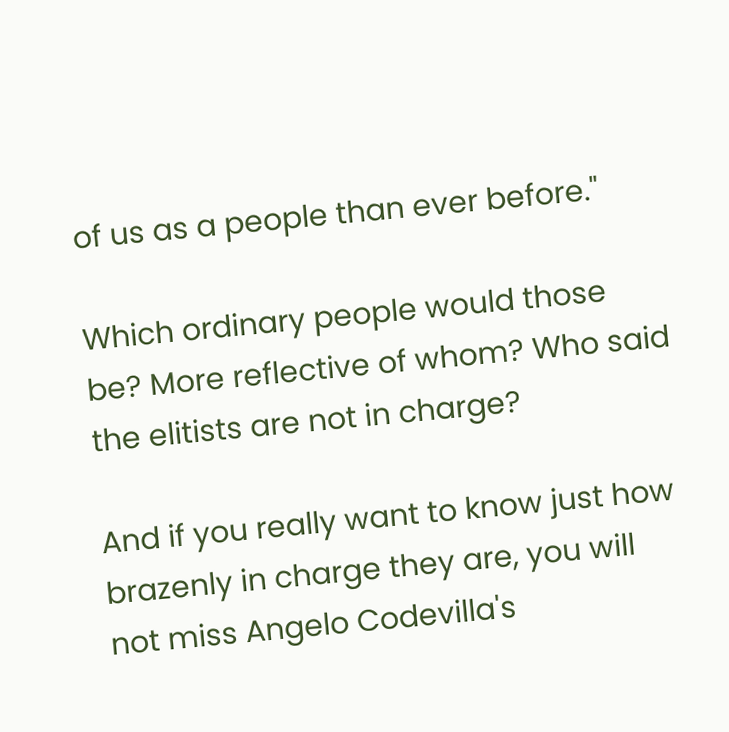of us as a people than ever before."

Which ordinary people would those be? More reflective of whom? Who said the elitists are not in charge?

And if you really want to know just how brazenly in charge they are, you will not miss Angelo Codevilla's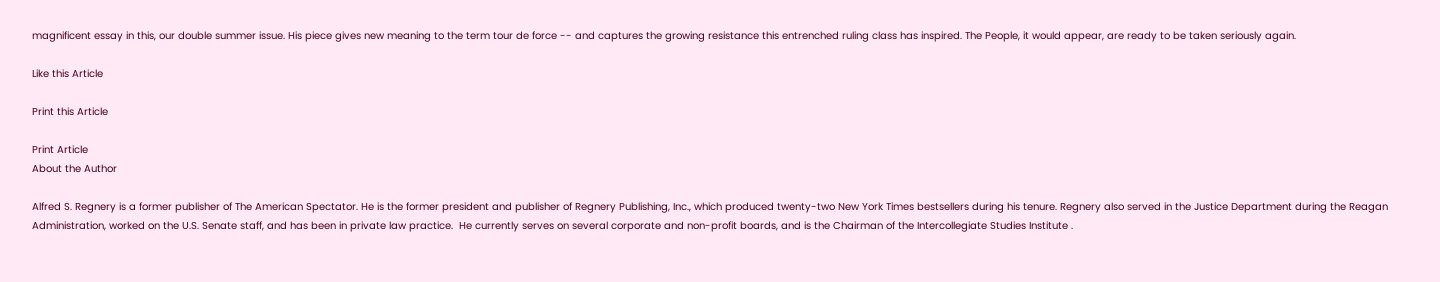magnificent essay in this, our double summer issue. His piece gives new meaning to the term tour de force -- and captures the growing resistance this entrenched ruling class has inspired. The People, it would appear, are ready to be taken seriously again.

Like this Article

Print this Article

Print Article
About the Author

Alfred S. Regnery is a former publisher of The American Spectator. He is the former president and publisher of Regnery Publishing, Inc., which produced twenty-two New York Times bestsellers during his tenure. Regnery also served in the Justice Department during the Reagan Administration, worked on the U.S. Senate staff, and has been in private law practice.  He currently serves on several corporate and non-profit boards, and is the Chairman of the Intercollegiate Studies Institute .